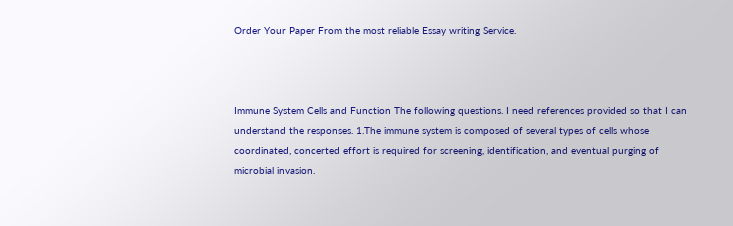Order Your Paper From the most reliable Essay writing Service.



Immune System Cells and Function The following questions. I need references provided so that I can understand the responses. 1.The immune system is composed of several types of cells whose coordinated, concerted effort is required for screening, identification, and eventual purging of microbial invasion.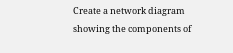Create a network diagram showing the components of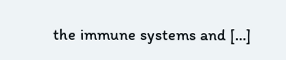the immune systems and […]